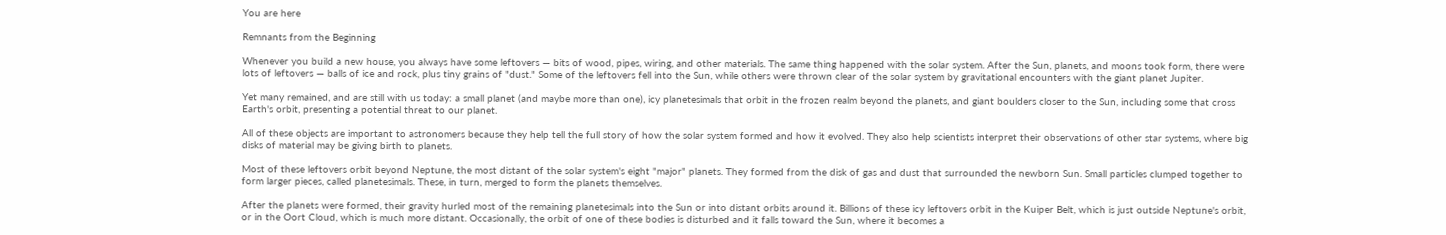You are here

Remnants from the Beginning

Whenever you build a new house, you always have some leftovers — bits of wood, pipes, wiring, and other materials. The same thing happened with the solar system. After the Sun, planets, and moons took form, there were lots of leftovers — balls of ice and rock, plus tiny grains of "dust." Some of the leftovers fell into the Sun, while others were thrown clear of the solar system by gravitational encounters with the giant planet Jupiter.

Yet many remained, and are still with us today: a small planet (and maybe more than one), icy planetesimals that orbit in the frozen realm beyond the planets, and giant boulders closer to the Sun, including some that cross Earth's orbit, presenting a potential threat to our planet.

All of these objects are important to astronomers because they help tell the full story of how the solar system formed and how it evolved. They also help scientists interpret their observations of other star systems, where big disks of material may be giving birth to planets.

Most of these leftovers orbit beyond Neptune, the most distant of the solar system's eight "major" planets. They formed from the disk of gas and dust that surrounded the newborn Sun. Small particles clumped together to form larger pieces, called planetesimals. These, in turn, merged to form the planets themselves.

After the planets were formed, their gravity hurled most of the remaining planetesimals into the Sun or into distant orbits around it. Billions of these icy leftovers orbit in the Kuiper Belt, which is just outside Neptune's orbit, or in the Oort Cloud, which is much more distant. Occasionally, the orbit of one of these bodies is disturbed and it falls toward the Sun, where it becomes a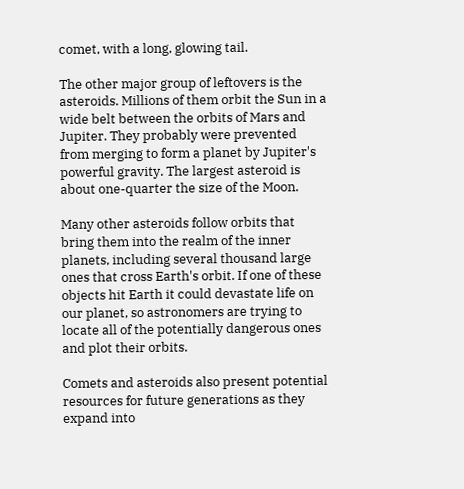comet, with a long, glowing tail.

The other major group of leftovers is the asteroids. Millions of them orbit the Sun in a wide belt between the orbits of Mars and Jupiter. They probably were prevented from merging to form a planet by Jupiter's powerful gravity. The largest asteroid is about one-quarter the size of the Moon.

Many other asteroids follow orbits that bring them into the realm of the inner planets, including several thousand large ones that cross Earth's orbit. If one of these objects hit Earth it could devastate life on our planet, so astronomers are trying to locate all of the potentially dangerous ones and plot their orbits.

Comets and asteroids also present potential resources for future generations as they expand into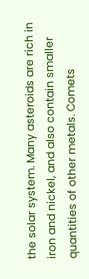the solar system. Many asteroids are rich in iron and nickel, and also contain smaller quantities of other metals. Comets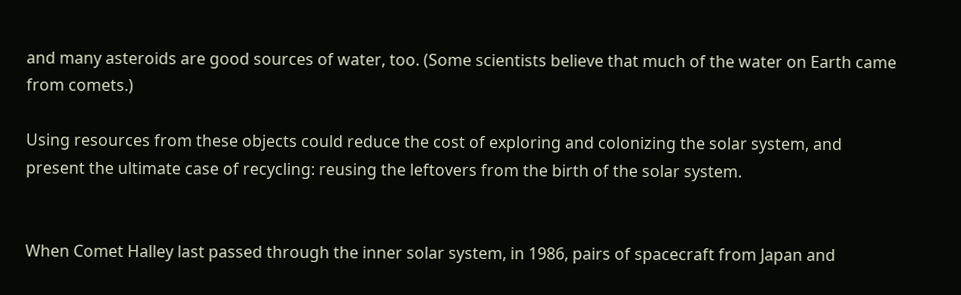and many asteroids are good sources of water, too. (Some scientists believe that much of the water on Earth came from comets.)

Using resources from these objects could reduce the cost of exploring and colonizing the solar system, and present the ultimate case of recycling: reusing the leftovers from the birth of the solar system.


When Comet Halley last passed through the inner solar system, in 1986, pairs of spacecraft from Japan and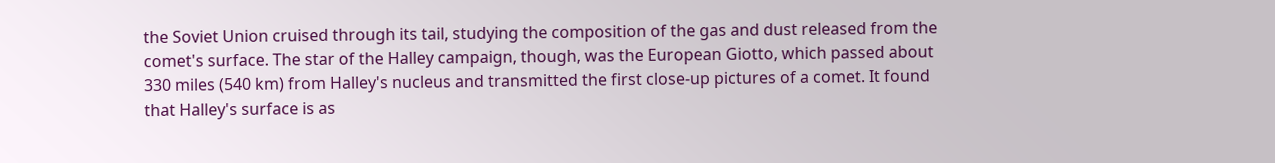the Soviet Union cruised through its tail, studying the composition of the gas and dust released from the comet's surface. The star of the Halley campaign, though, was the European Giotto, which passed about 330 miles (540 km) from Halley's nucleus and transmitted the first close-up pictures of a comet. It found that Halley's surface is as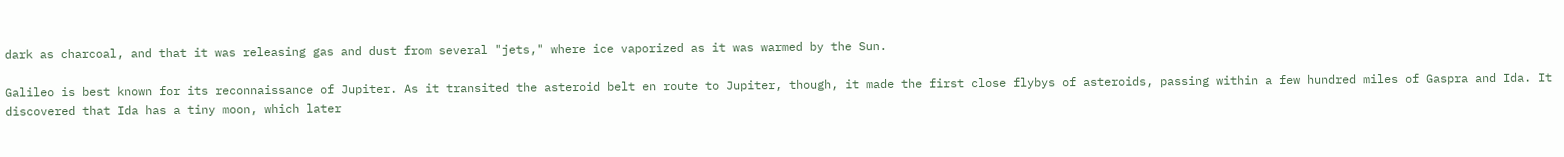dark as charcoal, and that it was releasing gas and dust from several "jets," where ice vaporized as it was warmed by the Sun.

Galileo is best known for its reconnaissance of Jupiter. As it transited the asteroid belt en route to Jupiter, though, it made the first close flybys of asteroids, passing within a few hundred miles of Gaspra and Ida. It discovered that Ida has a tiny moon, which later